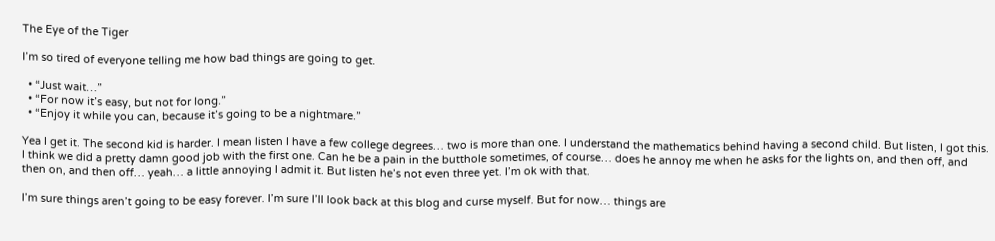The Eye of the Tiger

I’m so tired of everyone telling me how bad things are going to get.

  • “Just wait…”
  • “For now it’s easy, but not for long.”
  • “Enjoy it while you can, because it’s going to be a nightmare.”

Yea I get it. The second kid is harder. I mean listen I have a few college degrees… two is more than one. I understand the mathematics behind having a second child. But listen, I got this. I think we did a pretty damn good job with the first one. Can he be a pain in the butthole sometimes, of course… does he annoy me when he asks for the lights on, and then off, and then on, and then off… yeah… a little annoying I admit it. But listen he’s not even three yet. I’m ok with that.

I’m sure things aren’t going to be easy forever. I’m sure I’ll look back at this blog and curse myself. But for now… things are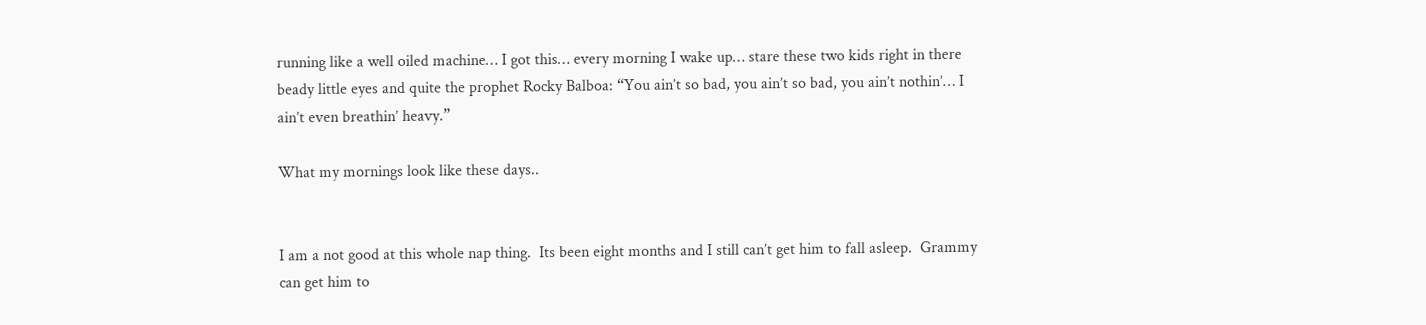running like a well oiled machine… I got this… every morning I wake up… stare these two kids right in there beady little eyes and quite the prophet Rocky Balboa: “You ain’t so bad, you ain’t so bad, you ain’t nothin’… I ain’t even breathin’ heavy.”

What my mornings look like these days..


I am a not good at this whole nap thing.  Its been eight months and I still can’t get him to fall asleep.  Grammy can get him to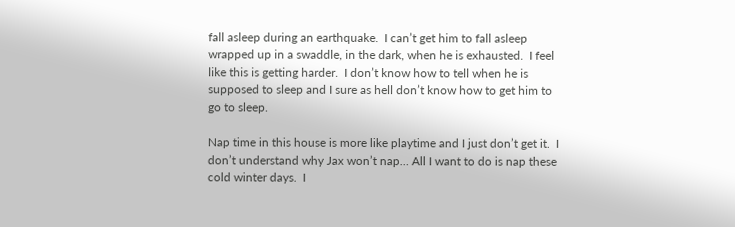fall asleep during an earthquake.  I can’t get him to fall asleep wrapped up in a swaddle, in the dark, when he is exhausted.  I feel like this is getting harder.  I don’t know how to tell when he is supposed to sleep and I sure as hell don’t know how to get him to go to sleep.

Nap time in this house is more like playtime and I just don’t get it.  I don’t understand why Jax won’t nap… All I want to do is nap these cold winter days.  I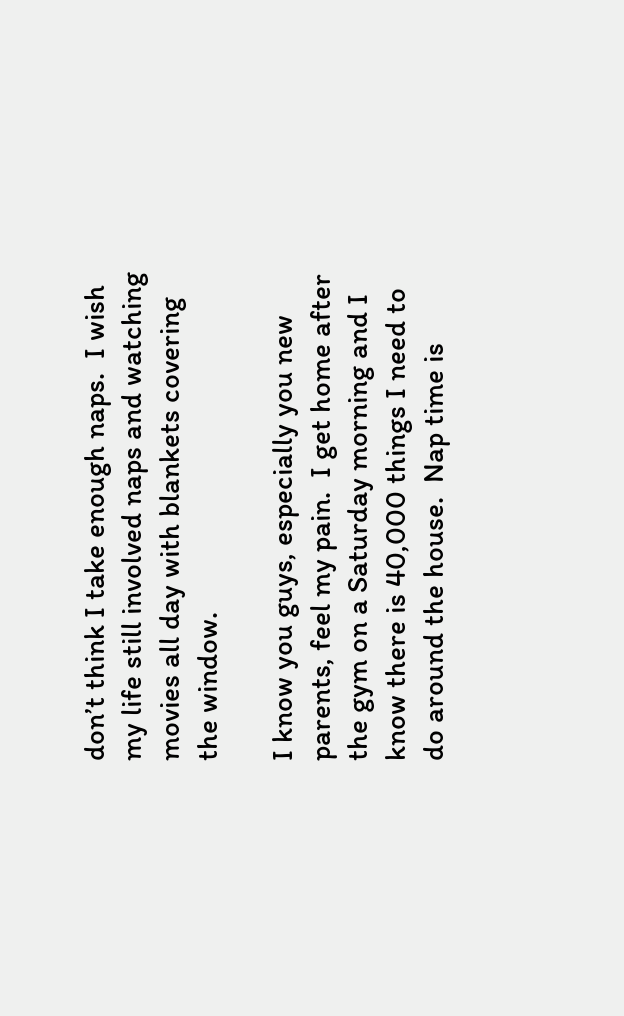don’t think I take enough naps.  I wish my life still involved naps and watching movies all day with blankets covering the window.

I know you guys, especially you new parents, feel my pain.  I get home after the gym on a Saturday morning and I know there is 40,000 things I need to do around the house.  Nap time is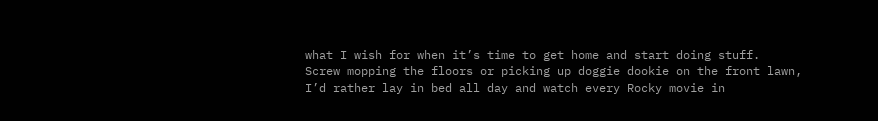what I wish for when it’s time to get home and start doing stuff.  Screw mopping the floors or picking up doggie dookie on the front lawn, I’d rather lay in bed all day and watch every Rocky movie in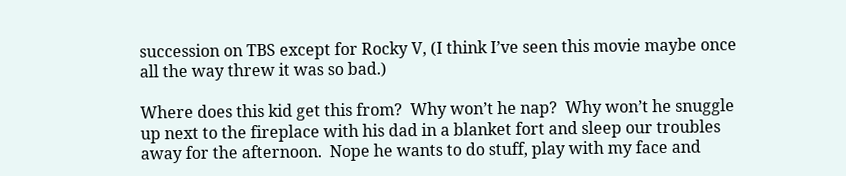succession on TBS except for Rocky V, (I think I’ve seen this movie maybe once all the way threw it was so bad.)

Where does this kid get this from?  Why won’t he nap?  Why won’t he snuggle up next to the fireplace with his dad in a blanket fort and sleep our troubles away for the afternoon.  Nope he wants to do stuff, play with my face and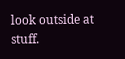look outside at stuff.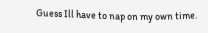Guess Ill have to nap on my own time.